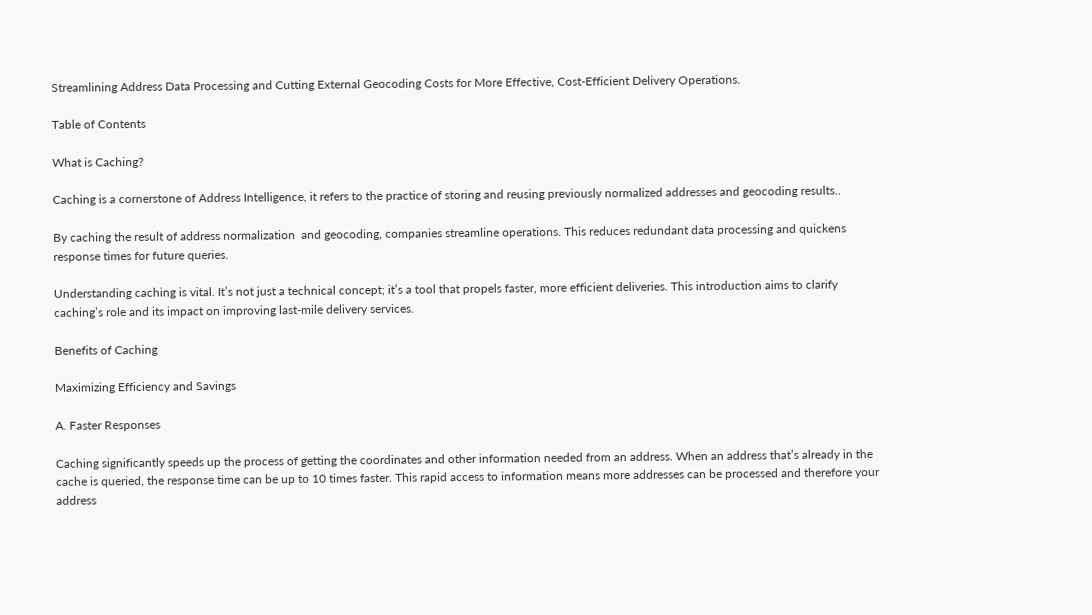Streamlining Address Data Processing and Cutting External Geocoding Costs for More Effective, Cost-Efficient Delivery Operations.

Table of Contents

What is Caching?

Caching is a cornerstone of Address Intelligence, it refers to the practice of storing and reusing previously normalized addresses and geocoding results..

By caching the result of address normalization  and geocoding, companies streamline operations. This reduces redundant data processing and quickens response times for future queries.

Understanding caching is vital. It’s not just a technical concept; it’s a tool that propels faster, more efficient deliveries. This introduction aims to clarify caching’s role and its impact on improving last-mile delivery services.

Benefits of Caching

Maximizing Efficiency and Savings

A. Faster Responses

Caching significantly speeds up the process of getting the coordinates and other information needed from an address. When an address that’s already in the cache is queried, the response time can be up to 10 times faster. This rapid access to information means more addresses can be processed and therefore your address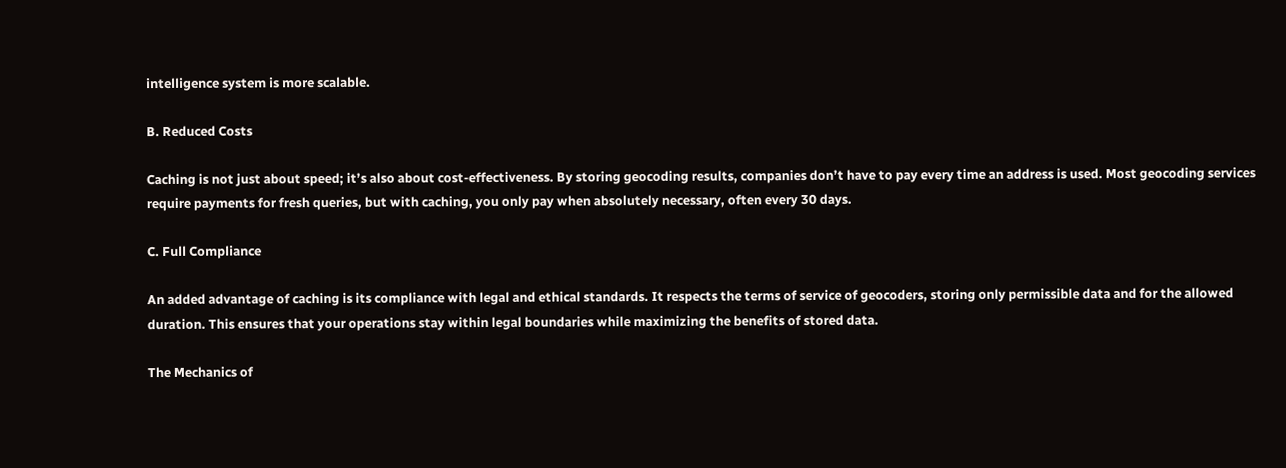intelligence system is more scalable.

B. Reduced Costs

Caching is not just about speed; it’s also about cost-effectiveness. By storing geocoding results, companies don’t have to pay every time an address is used. Most geocoding services require payments for fresh queries, but with caching, you only pay when absolutely necessary, often every 30 days.

C. Full Compliance

An added advantage of caching is its compliance with legal and ethical standards. It respects the terms of service of geocoders, storing only permissible data and for the allowed duration. This ensures that your operations stay within legal boundaries while maximizing the benefits of stored data.

The Mechanics of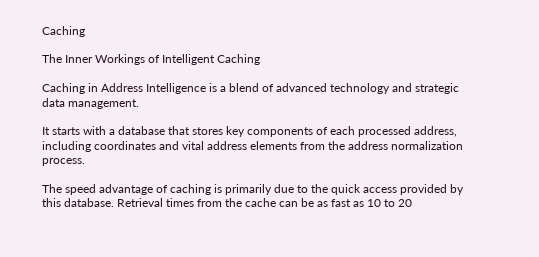Caching

The Inner Workings of Intelligent Caching

Caching in Address Intelligence is a blend of advanced technology and strategic data management.

It starts with a database that stores key components of each processed address, including coordinates and vital address elements from the address normalization process.

The speed advantage of caching is primarily due to the quick access provided by this database. Retrieval times from the cache can be as fast as 10 to 20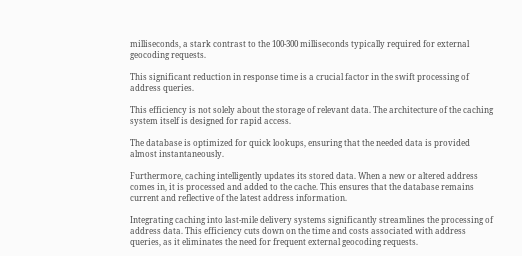milliseconds, a stark contrast to the 100-300 milliseconds typically required for external geocoding requests.

This significant reduction in response time is a crucial factor in the swift processing of address queries.

This efficiency is not solely about the storage of relevant data. The architecture of the caching system itself is designed for rapid access.

The database is optimized for quick lookups, ensuring that the needed data is provided almost instantaneously.

Furthermore, caching intelligently updates its stored data. When a new or altered address comes in, it is processed and added to the cache. This ensures that the database remains current and reflective of the latest address information.

Integrating caching into last-mile delivery systems significantly streamlines the processing of address data. This efficiency cuts down on the time and costs associated with address queries, as it eliminates the need for frequent external geocoding requests.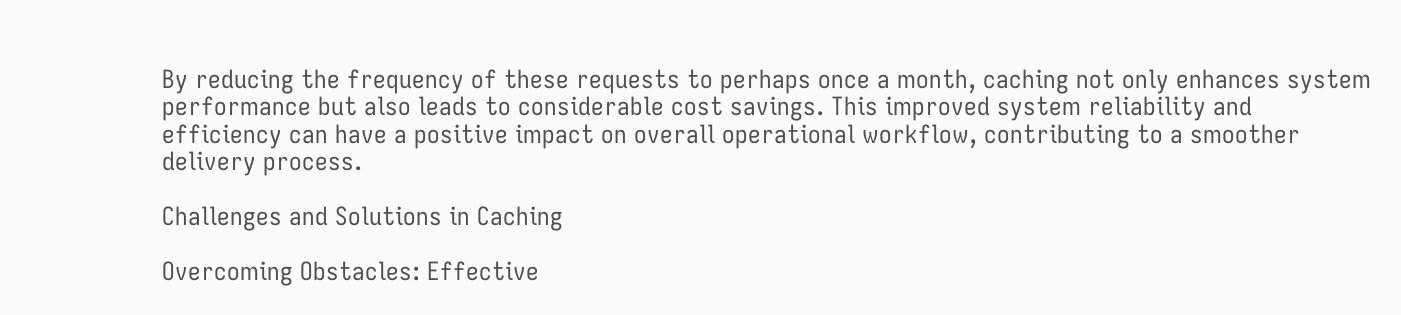By reducing the frequency of these requests to perhaps once a month, caching not only enhances system performance but also leads to considerable cost savings. This improved system reliability and efficiency can have a positive impact on overall operational workflow, contributing to a smoother delivery process.

Challenges and Solutions in Caching

Overcoming Obstacles: Effective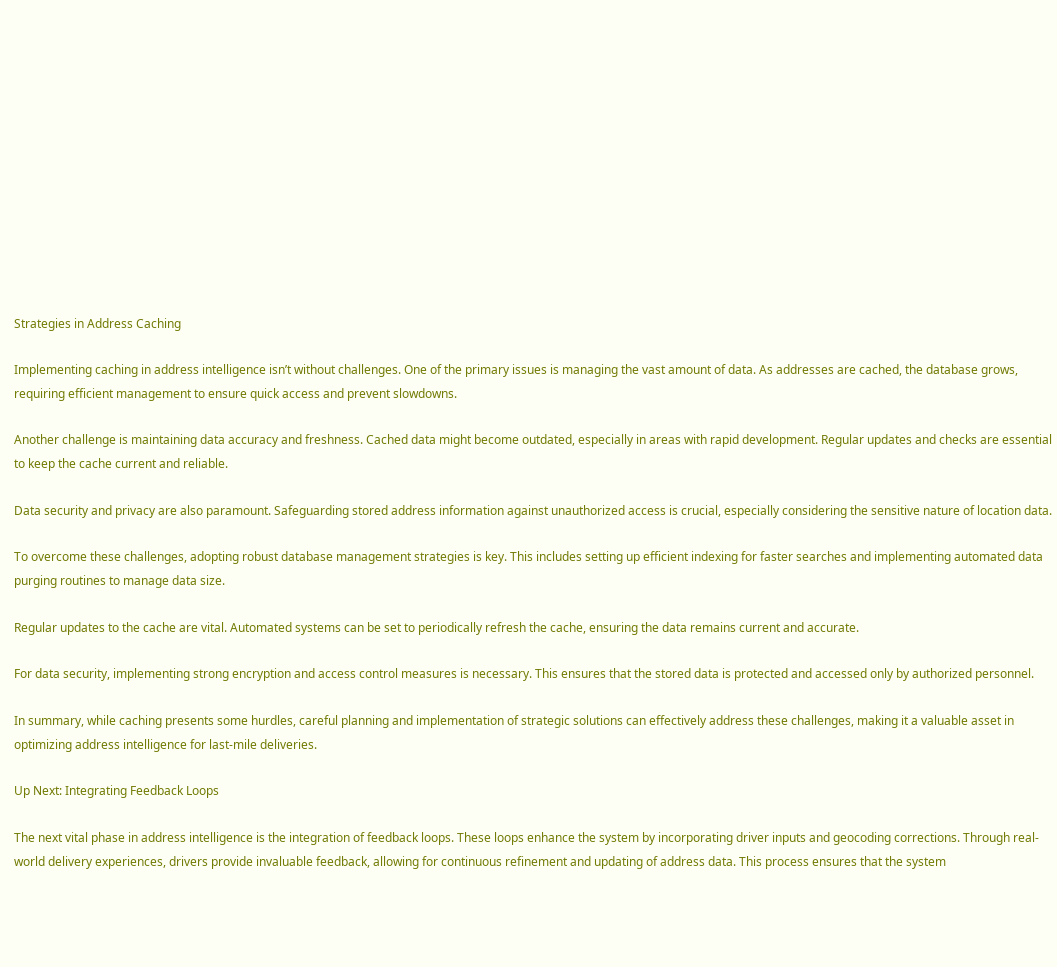Strategies in Address Caching

Implementing caching in address intelligence isn’t without challenges. One of the primary issues is managing the vast amount of data. As addresses are cached, the database grows, requiring efficient management to ensure quick access and prevent slowdowns.

Another challenge is maintaining data accuracy and freshness. Cached data might become outdated, especially in areas with rapid development. Regular updates and checks are essential to keep the cache current and reliable.

Data security and privacy are also paramount. Safeguarding stored address information against unauthorized access is crucial, especially considering the sensitive nature of location data.

To overcome these challenges, adopting robust database management strategies is key. This includes setting up efficient indexing for faster searches and implementing automated data purging routines to manage data size.

Regular updates to the cache are vital. Automated systems can be set to periodically refresh the cache, ensuring the data remains current and accurate.

For data security, implementing strong encryption and access control measures is necessary. This ensures that the stored data is protected and accessed only by authorized personnel.

In summary, while caching presents some hurdles, careful planning and implementation of strategic solutions can effectively address these challenges, making it a valuable asset in optimizing address intelligence for last-mile deliveries.

Up Next: Integrating Feedback Loops

The next vital phase in address intelligence is the integration of feedback loops. These loops enhance the system by incorporating driver inputs and geocoding corrections. Through real-world delivery experiences, drivers provide invaluable feedback, allowing for continuous refinement and updating of address data. This process ensures that the system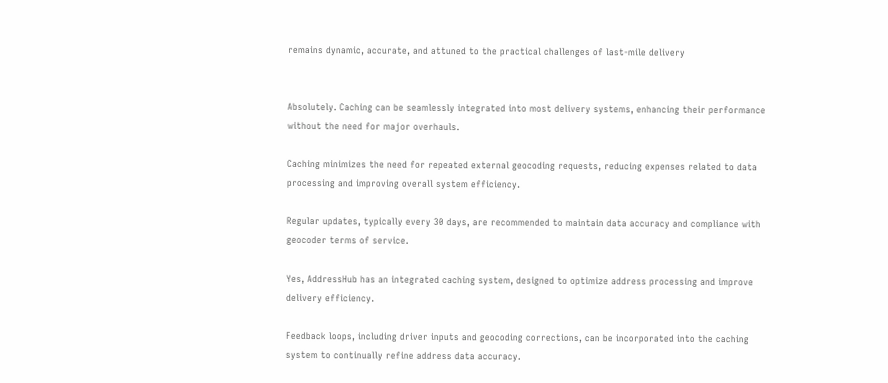remains dynamic, accurate, and attuned to the practical challenges of last-mile delivery


Absolutely. Caching can be seamlessly integrated into most delivery systems, enhancing their performance without the need for major overhauls.

Caching minimizes the need for repeated external geocoding requests, reducing expenses related to data processing and improving overall system efficiency.

Regular updates, typically every 30 days, are recommended to maintain data accuracy and compliance with geocoder terms of service.

Yes, AddressHub has an integrated caching system, designed to optimize address processing and improve delivery efficiency.

Feedback loops, including driver inputs and geocoding corrections, can be incorporated into the caching system to continually refine address data accuracy.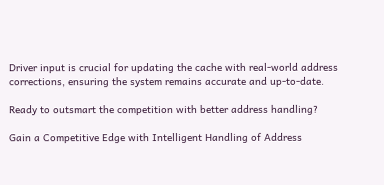Driver input is crucial for updating the cache with real-world address corrections, ensuring the system remains accurate and up-to-date.

Ready to outsmart the competition with better address handling?

Gain a Competitive Edge with Intelligent Handling of Address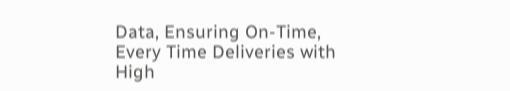Data, Ensuring On-Time, Every Time Deliveries with High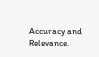Accuracy and Relevance.